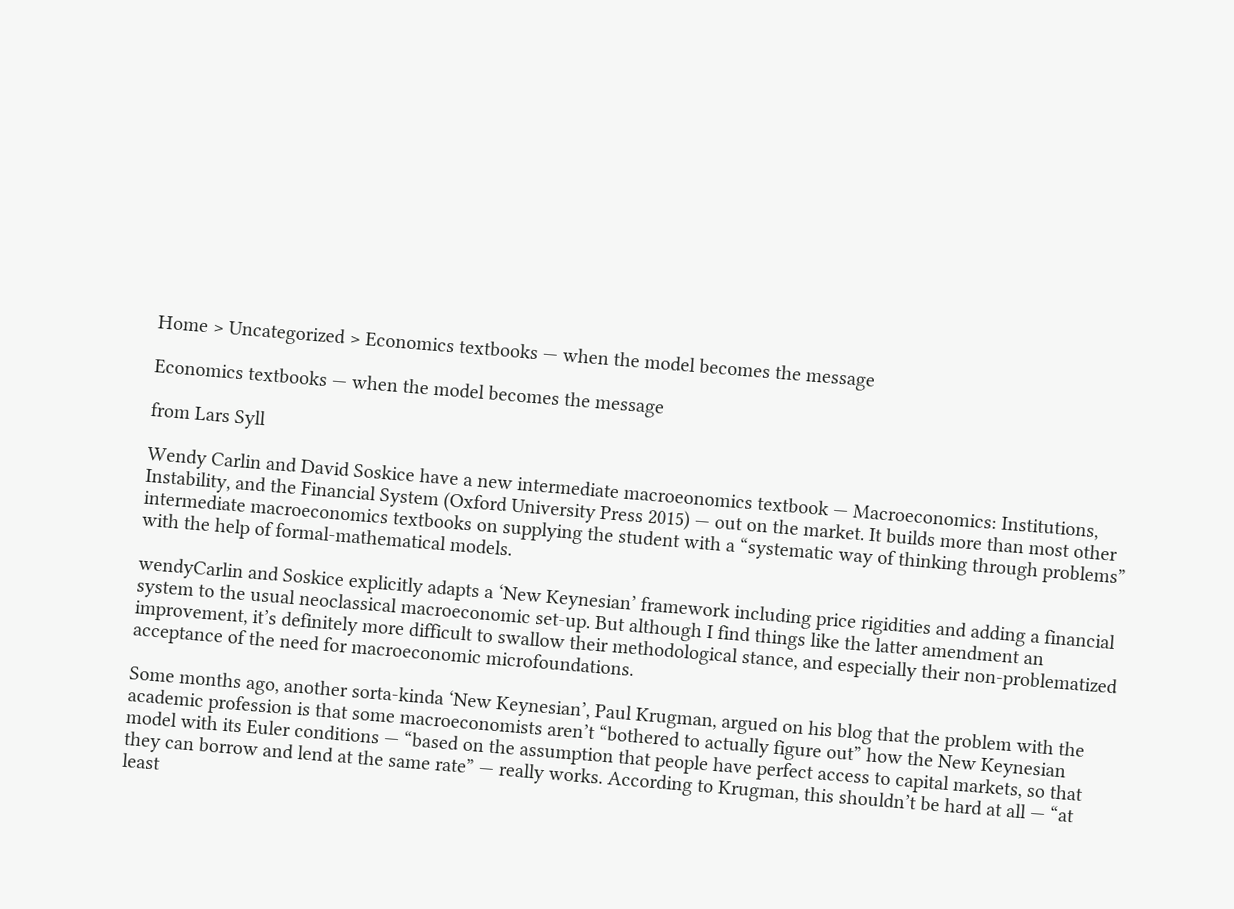Home > Uncategorized > Economics textbooks — when the model becomes the message

Economics textbooks — when the model becomes the message

from Lars Syll

Wendy Carlin and David Soskice have a new intermediate macroeonomics textbook — Macroeconomics: Institutions, Instability, and the Financial System (Oxford University Press 2015) — out on the market. It builds more than most other intermediate macroeconomics textbooks on supplying the student with a “systematic way of thinking through problems” with the help of formal-mathematical models.

wendyCarlin and Soskice explicitly adapts a ‘New Keynesian’ framework including price rigidities and adding a financial system to the usual neoclassical macroeconomic set-up. But although I find things like the latter amendment an improvement, it’s definitely more difficult to swallow their methodological stance, and especially their non-problematized acceptance of the need for macroeconomic microfoundations.

Some months ago, another sorta-kinda ‘New Keynesian’, Paul Krugman, argued on his blog that the problem with the academic profession is that some macroeconomists aren’t “bothered to actually figure out” how the New Keynesian model with its Euler conditions — “based on the assumption that people have perfect access to capital markets, so that they can borrow and lend at the same rate” — really works. According to Krugman, this shouldn’t be hard at all — “at least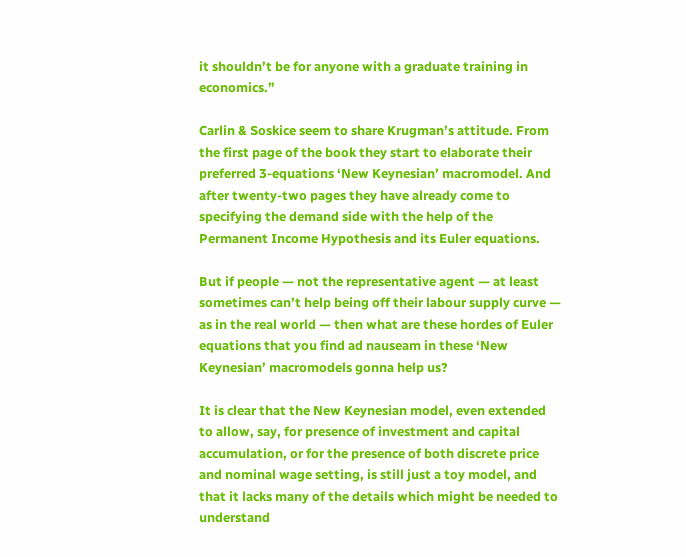it shouldn’t be for anyone with a graduate training in economics.”

Carlin & Soskice seem to share Krugman’s attitude. From the first page of the book they start to elaborate their preferred 3-equations ‘New Keynesian’ macromodel. And after twenty-two pages they have already come to specifying the demand side with the help of the Permanent Income Hypothesis and its Euler equations.

But if people — not the representative agent — at least sometimes can’t help being off their labour supply curve — as in the real world — then what are these hordes of Euler equations that you find ad nauseam in these ‘New Keynesian’ macromodels gonna help us?

It is clear that the New Keynesian model, even extended to allow, say, for presence of investment and capital accumulation, or for the presence of both discrete price and nominal wage setting, is still just a toy model, and that it lacks many of the details which might be needed to understand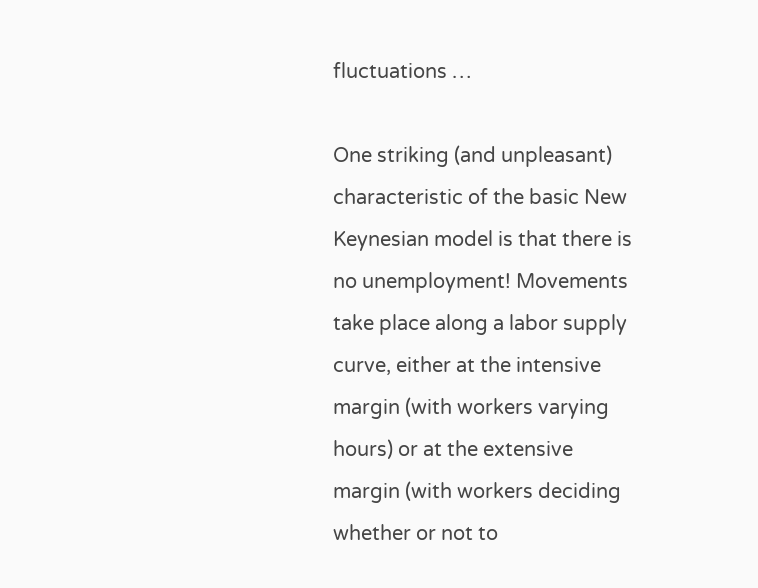fluctuations …

One striking (and unpleasant) characteristic of the basic New Keynesian model is that there is no unemployment! Movements take place along a labor supply curve, either at the intensive margin (with workers varying hours) or at the extensive margin (with workers deciding whether or not to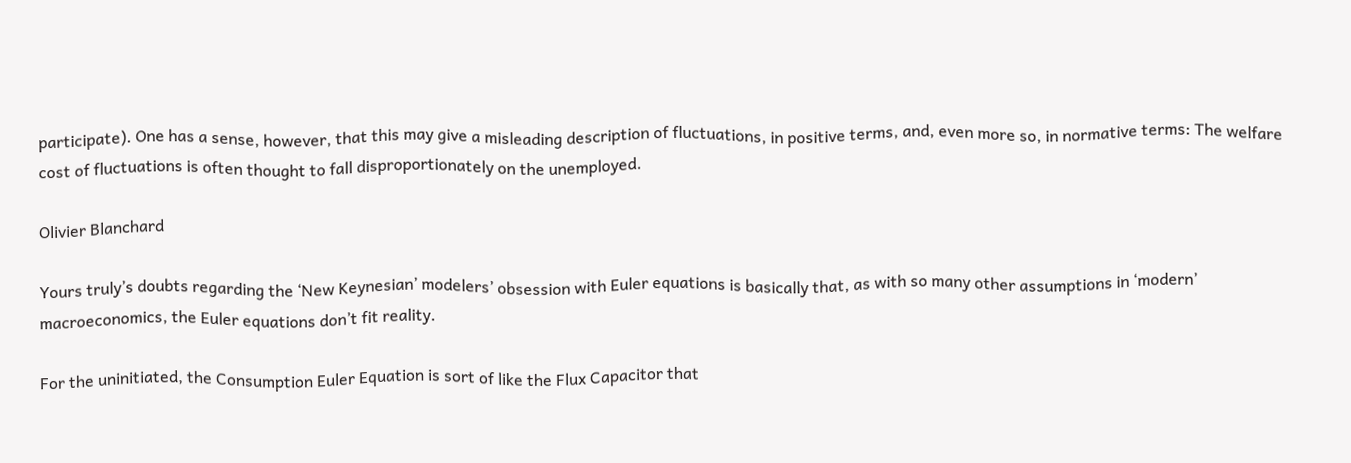participate). One has a sense, however, that this may give a misleading description of fluctuations, in positive terms, and, even more so, in normative terms: The welfare cost of fluctuations is often thought to fall disproportionately on the unemployed.

Olivier Blanchard

Yours truly’s doubts regarding the ‘New Keynesian’ modelers’ obsession with Euler equations is basically that, as with so many other assumptions in ‘modern’ macroeconomics, the Euler equations don’t fit reality.

For the uninitiated, the Consumption Euler Equation is sort of like the Flux Capacitor that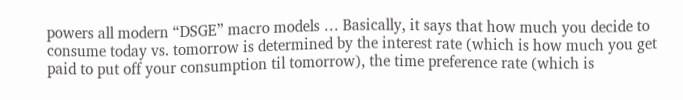powers all modern “DSGE” macro models … Basically, it says that how much you decide to consume today vs. tomorrow is determined by the interest rate (which is how much you get paid to put off your consumption til tomorrow), the time preference rate (which is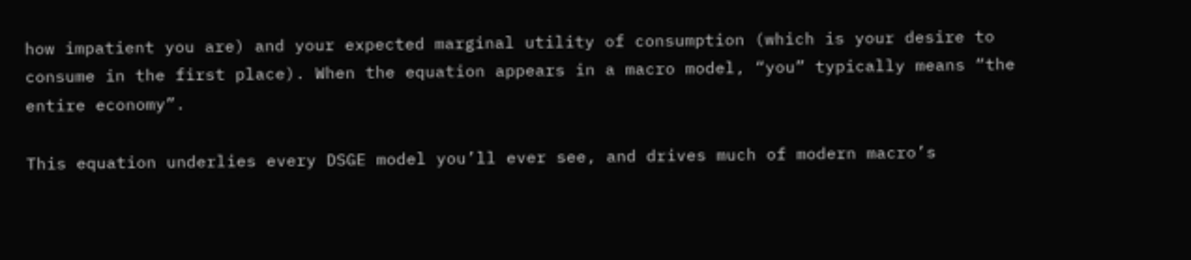how impatient you are) and your expected marginal utility of consumption (which is your desire to consume in the first place). When the equation appears in a macro model, “you” typically means “the entire economy”.

This equation underlies every DSGE model you’ll ever see, and drives much of modern macro’s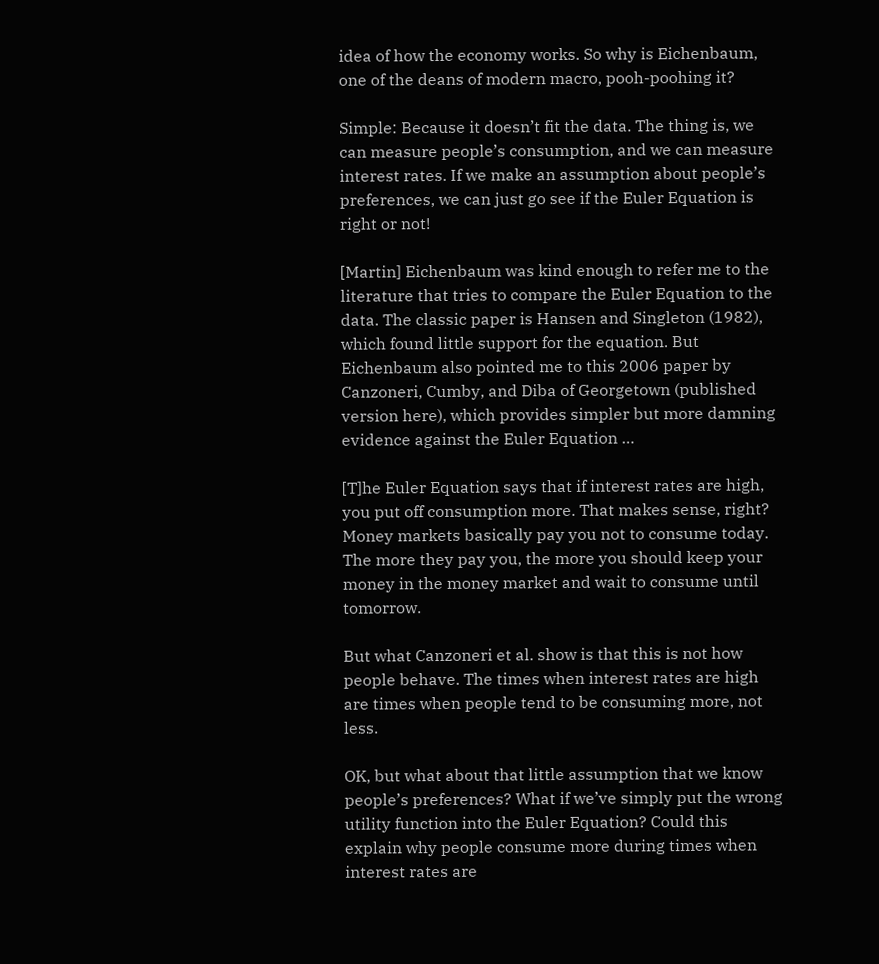idea of how the economy works. So why is Eichenbaum, one of the deans of modern macro, pooh-poohing it?

Simple: Because it doesn’t fit the data. The thing is, we can measure people’s consumption, and we can measure interest rates. If we make an assumption about people’s preferences, we can just go see if the Euler Equation is right or not!

[Martin] Eichenbaum was kind enough to refer me to the literature that tries to compare the Euler Equation to the data. The classic paper is Hansen and Singleton (1982), which found little support for the equation. But Eichenbaum also pointed me to this 2006 paper by Canzoneri, Cumby, and Diba of Georgetown (published version here), which provides simpler but more damning evidence against the Euler Equation …

[T]he Euler Equation says that if interest rates are high, you put off consumption more. That makes sense, right? Money markets basically pay you not to consume today. The more they pay you, the more you should keep your money in the money market and wait to consume until tomorrow.

But what Canzoneri et al. show is that this is not how people behave. The times when interest rates are high are times when people tend to be consuming more, not less.

OK, but what about that little assumption that we know people’s preferences? What if we’ve simply put the wrong utility function into the Euler Equation? Could this explain why people consume more during times when interest rates are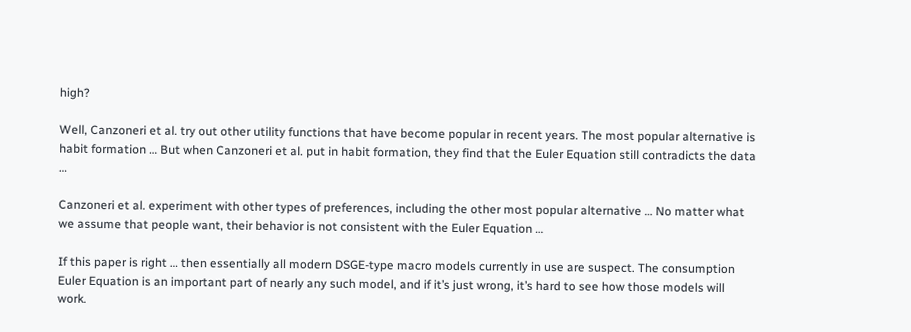high?

Well, Canzoneri et al. try out other utility functions that have become popular in recent years. The most popular alternative is habit formation … But when Canzoneri et al. put in habit formation, they find that the Euler Equation still contradicts the data …

Canzoneri et al. experiment with other types of preferences, including the other most popular alternative … No matter what we assume that people want, their behavior is not consistent with the Euler Equation …

If this paper is right … then essentially all modern DSGE-type macro models currently in use are suspect. The consumption Euler Equation is an important part of nearly any such model, and if it’s just wrong, it’s hard to see how those models will work.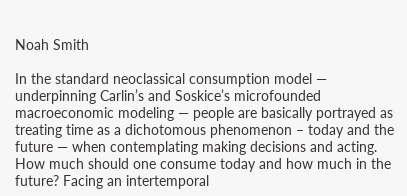Noah Smith

In the standard neoclassical consumption model — underpinning Carlin’s and Soskice’s microfounded macroeconomic modeling — people are basically portrayed as treating time as a dichotomous phenomenon – today and the future — when contemplating making decisions and acting. How much should one consume today and how much in the future? Facing an intertemporal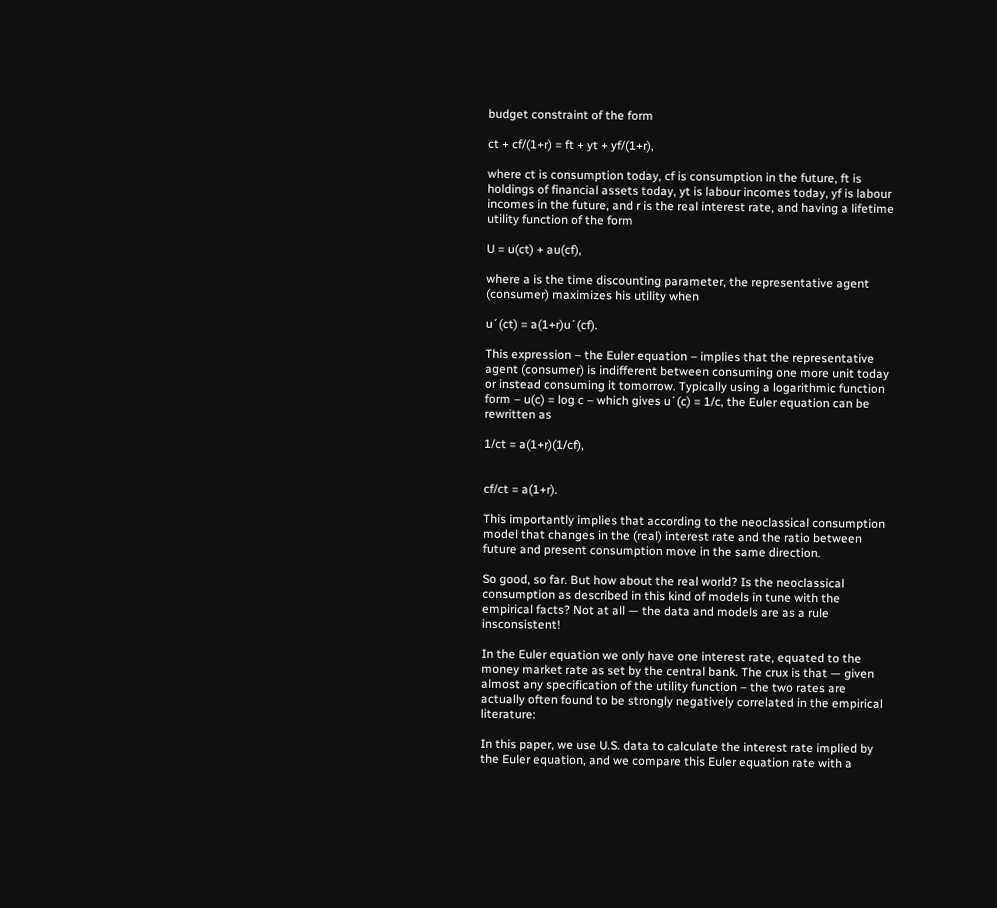budget constraint of the form

ct + cf/(1+r) = ft + yt + yf/(1+r),

where ct is consumption today, cf is consumption in the future, ft is holdings of financial assets today, yt is labour incomes today, yf is labour incomes in the future, and r is the real interest rate, and having a lifetime utility function of the form

U = u(ct) + au(cf),

where a is the time discounting parameter, the representative agent (consumer) maximizes his utility when

u´(ct) = a(1+r)u´(cf).

This expression – the Euler equation – implies that the representative agent (consumer) is indifferent between consuming one more unit today or instead consuming it tomorrow. Typically using a logarithmic function form – u(c) = log c – which gives u´(c) = 1/c, the Euler equation can be rewritten as

1/ct = a(1+r)(1/cf),


cf/ct = a(1+r).

This importantly implies that according to the neoclassical consumption model that changes in the (real) interest rate and the ratio between future and present consumption move in the same direction.

So good, so far. But how about the real world? Is the neoclassical consumption as described in this kind of models in tune with the empirical facts? Not at all — the data and models are as a rule insconsistent!

In the Euler equation we only have one interest rate, equated to the money market rate as set by the central bank. The crux is that — given almost any specification of the utility function – the two rates are actually often found to be strongly negatively correlated in the empirical literature:

In this paper, we use U.S. data to calculate the interest rate implied by the Euler equation, and we compare this Euler equation rate with a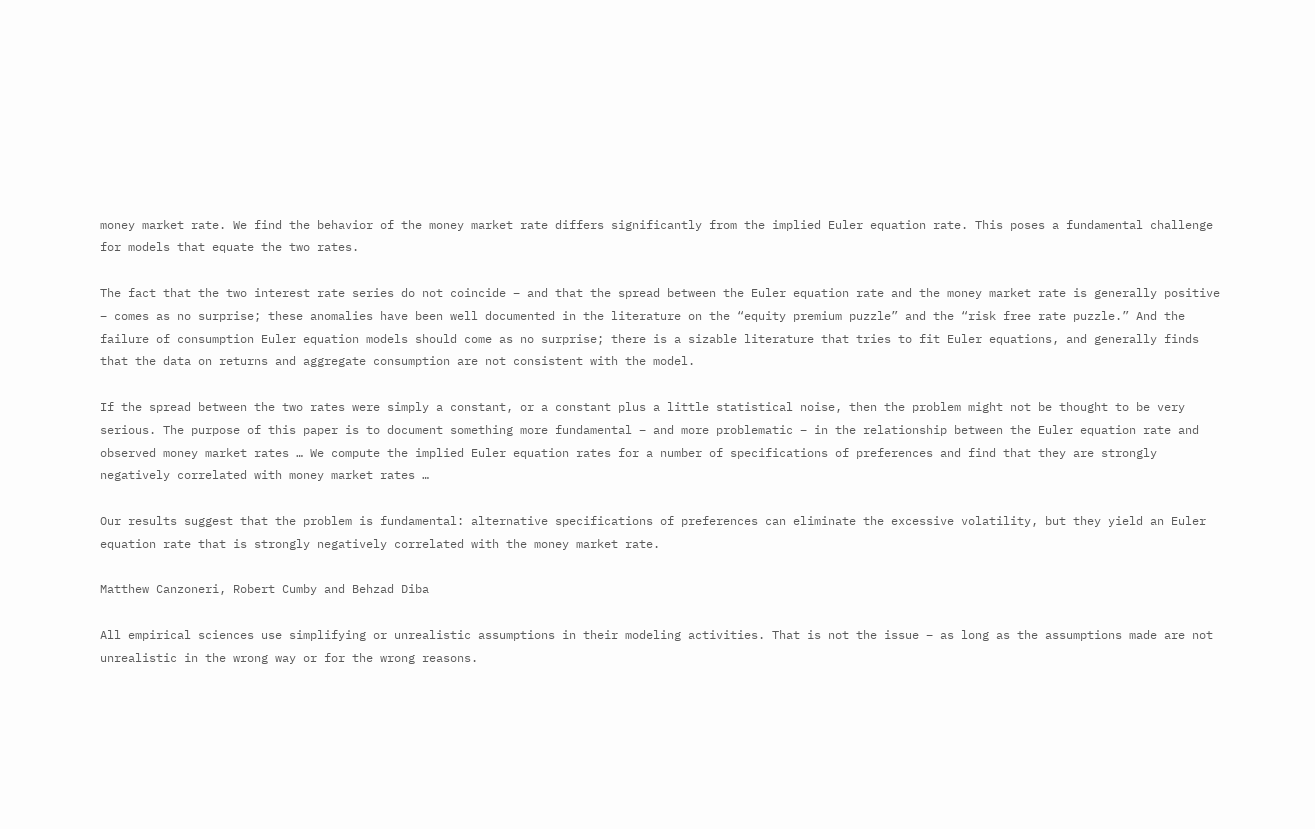money market rate. We find the behavior of the money market rate differs significantly from the implied Euler equation rate. This poses a fundamental challenge for models that equate the two rates.

The fact that the two interest rate series do not coincide – and that the spread between the Euler equation rate and the money market rate is generally positive – comes as no surprise; these anomalies have been well documented in the literature on the “equity premium puzzle” and the “risk free rate puzzle.” And the failure of consumption Euler equation models should come as no surprise; there is a sizable literature that tries to fit Euler equations, and generally finds that the data on returns and aggregate consumption are not consistent with the model.

If the spread between the two rates were simply a constant, or a constant plus a little statistical noise, then the problem might not be thought to be very serious. The purpose of this paper is to document something more fundamental – and more problematic – in the relationship between the Euler equation rate and observed money market rates … We compute the implied Euler equation rates for a number of specifications of preferences and find that they are strongly negatively correlated with money market rates …

Our results suggest that the problem is fundamental: alternative specifications of preferences can eliminate the excessive volatility, but they yield an Euler equation rate that is strongly negatively correlated with the money market rate.

Matthew Canzoneri, Robert Cumby and Behzad Diba

All empirical sciences use simplifying or unrealistic assumptions in their modeling activities. That is not the issue – as long as the assumptions made are not unrealistic in the wrong way or for the wrong reasons.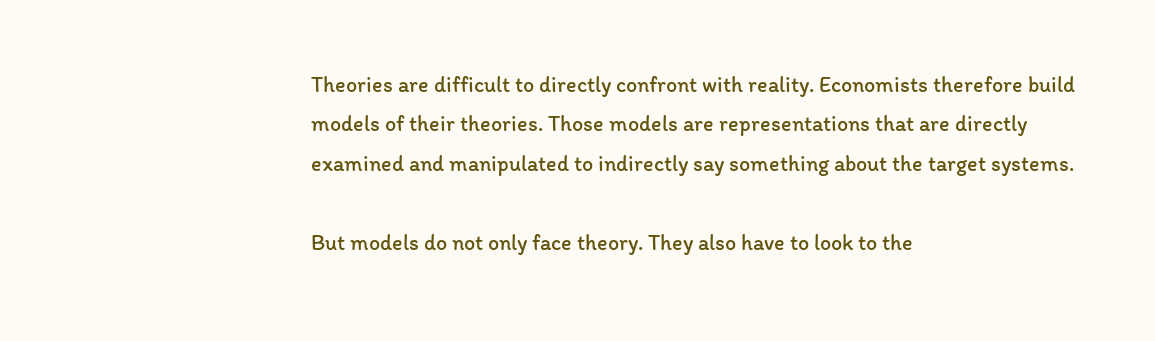Theories are difficult to directly confront with reality. Economists therefore build models of their theories. Those models are representations that are directly examined and manipulated to indirectly say something about the target systems.

But models do not only face theory. They also have to look to the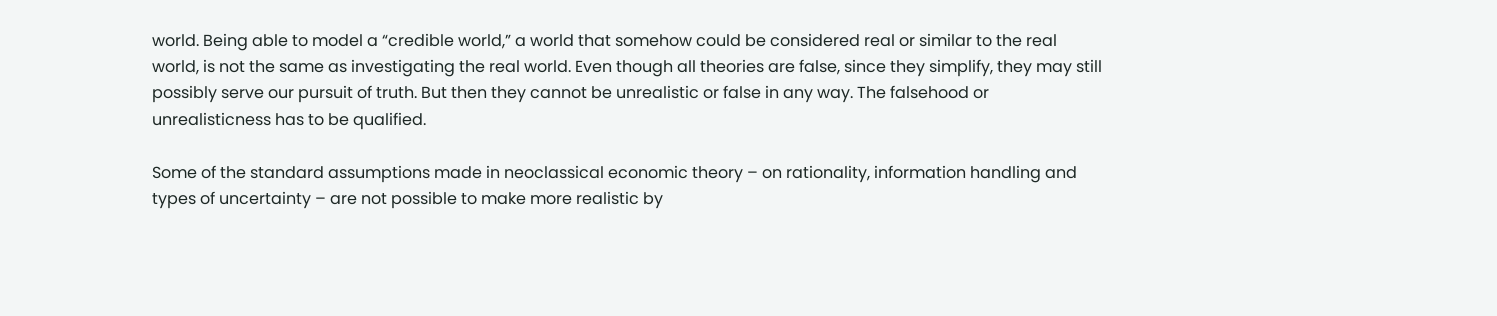world. Being able to model a “credible world,” a world that somehow could be considered real or similar to the real world, is not the same as investigating the real world. Even though all theories are false, since they simplify, they may still possibly serve our pursuit of truth. But then they cannot be unrealistic or false in any way. The falsehood or unrealisticness has to be qualified.

Some of the standard assumptions made in neoclassical economic theory – on rationality, information handling and types of uncertainty – are not possible to make more realistic by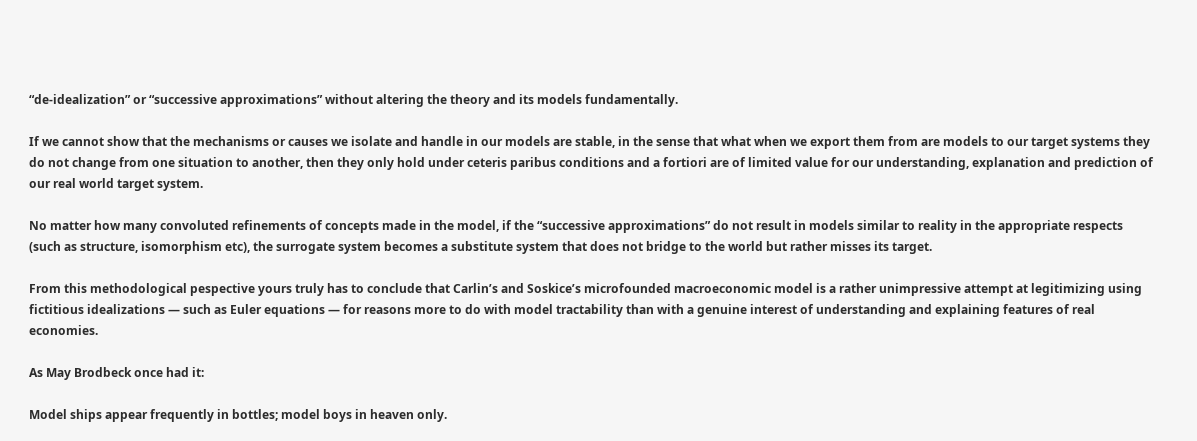“de-idealization” or “successive approximations” without altering the theory and its models fundamentally.

If we cannot show that the mechanisms or causes we isolate and handle in our models are stable, in the sense that what when we export them from are models to our target systems they do not change from one situation to another, then they only hold under ceteris paribus conditions and a fortiori are of limited value for our understanding, explanation and prediction of our real world target system.

No matter how many convoluted refinements of concepts made in the model, if the “successive approximations” do not result in models similar to reality in the appropriate respects (such as structure, isomorphism etc), the surrogate system becomes a substitute system that does not bridge to the world but rather misses its target.

From this methodological pespective yours truly has to conclude that Carlin’s and Soskice’s microfounded macroeconomic model is a rather unimpressive attempt at legitimizing using fictitious idealizations — such as Euler equations — for reasons more to do with model tractability than with a genuine interest of understanding and explaining features of real economies.

As May Brodbeck once had it:

Model ships appear frequently in bottles; model boys in heaven only.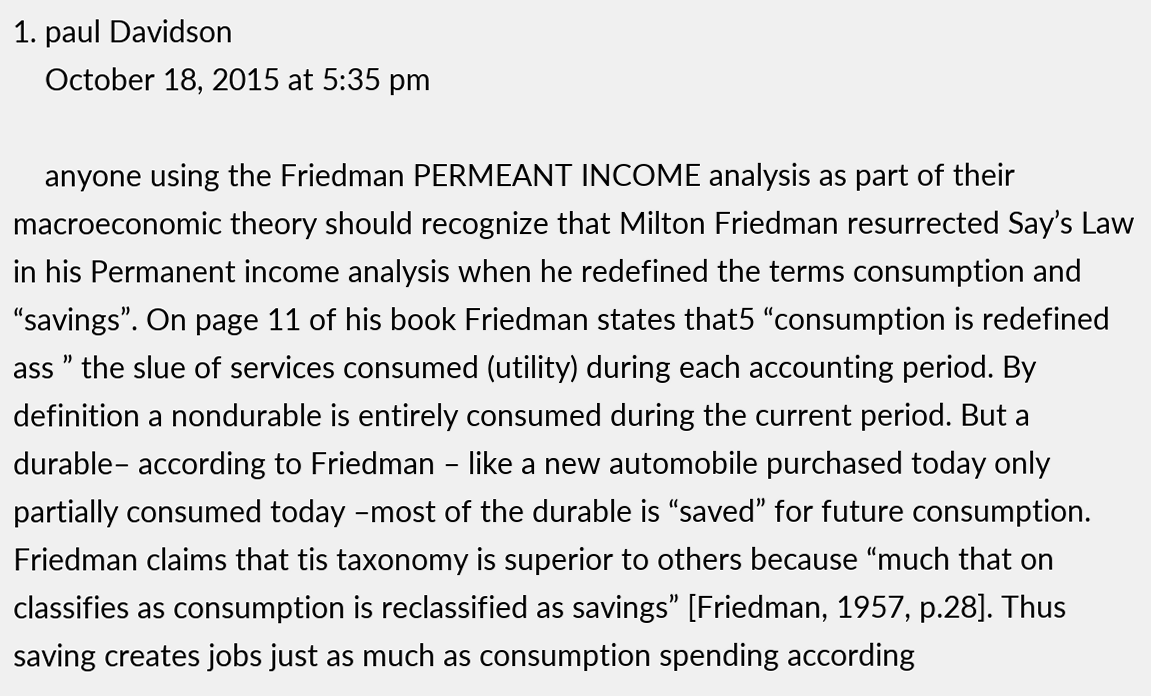1. paul Davidson
    October 18, 2015 at 5:35 pm

    anyone using the Friedman PERMEANT INCOME analysis as part of their macroeconomic theory should recognize that Milton Friedman resurrected Say’s Law in his Permanent income analysis when he redefined the terms consumption and “savings”. On page 11 of his book Friedman states that5 “consumption is redefined ass ” the slue of services consumed (utility) during each accounting period. By definition a nondurable is entirely consumed during the current period. But a durable– according to Friedman – like a new automobile purchased today only partially consumed today –most of the durable is “saved” for future consumption. Friedman claims that tis taxonomy is superior to others because “much that on classifies as consumption is reclassified as savings” [Friedman, 1957, p.28]. Thus saving creates jobs just as much as consumption spending according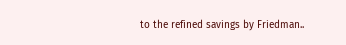to the refined savings by Friedman..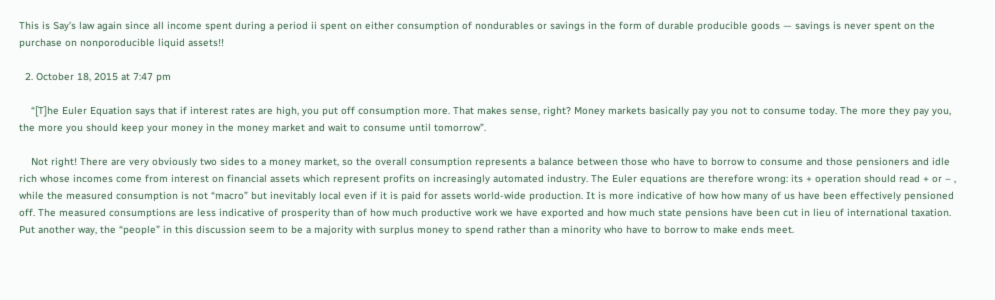This is Say’s law again since all income spent during a period ii spent on either consumption of nondurables or savings in the form of durable producible goods — savings is never spent on the purchase on nonporoducible liquid assets!!

  2. October 18, 2015 at 7:47 pm

    “[T]he Euler Equation says that if interest rates are high, you put off consumption more. That makes sense, right? Money markets basically pay you not to consume today. The more they pay you, the more you should keep your money in the money market and wait to consume until tomorrow”.

    Not right! There are very obviously two sides to a money market, so the overall consumption represents a balance between those who have to borrow to consume and those pensioners and idle rich whose incomes come from interest on financial assets which represent profits on increasingly automated industry. The Euler equations are therefore wrong: its + operation should read + or – , while the measured consumption is not “macro” but inevitably local even if it is paid for assets world-wide production. It is more indicative of how how many of us have been effectively pensioned off. The measured consumptions are less indicative of prosperity than of how much productive work we have exported and how much state pensions have been cut in lieu of international taxation. Put another way, the “people” in this discussion seem to be a majority with surplus money to spend rather than a minority who have to borrow to make ends meet.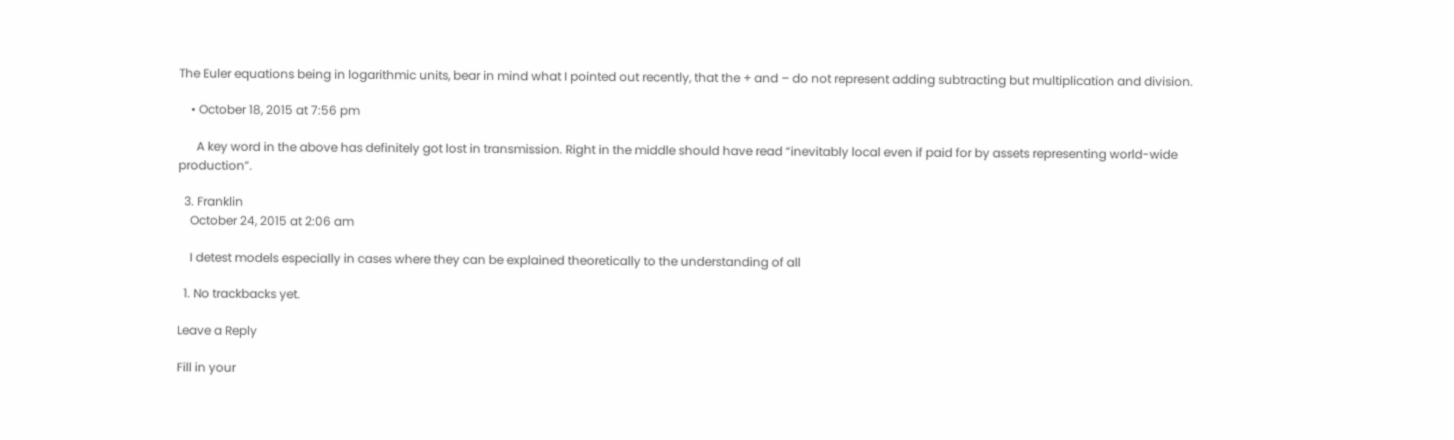The Euler equations being in logarithmic units, bear in mind what I pointed out recently, that the + and – do not represent adding subtracting but multiplication and division.

    • October 18, 2015 at 7:56 pm

      A key word in the above has definitely got lost in transmission. Right in the middle should have read “inevitably local even if paid for by assets representing world-wide production”.

  3. Franklin
    October 24, 2015 at 2:06 am

    I detest models especially in cases where they can be explained theoretically to the understanding of all

  1. No trackbacks yet.

Leave a Reply

Fill in your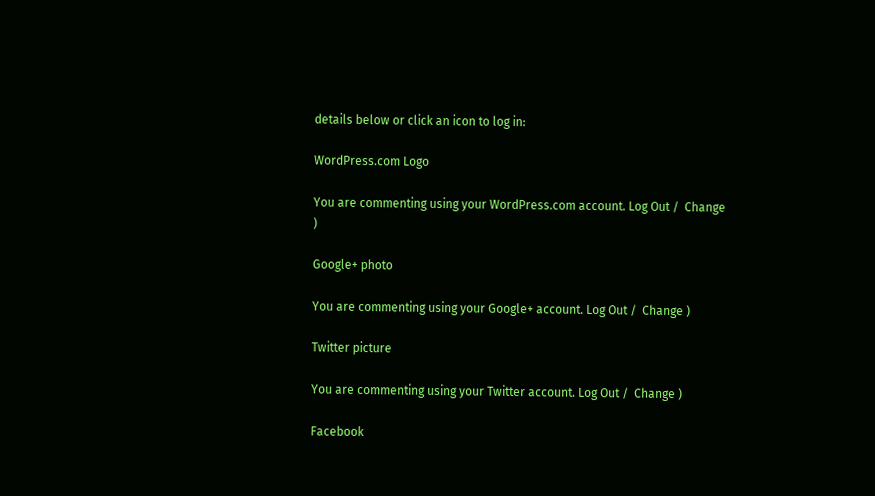details below or click an icon to log in:

WordPress.com Logo

You are commenting using your WordPress.com account. Log Out /  Change )

Google+ photo

You are commenting using your Google+ account. Log Out /  Change )

Twitter picture

You are commenting using your Twitter account. Log Out /  Change )

Facebook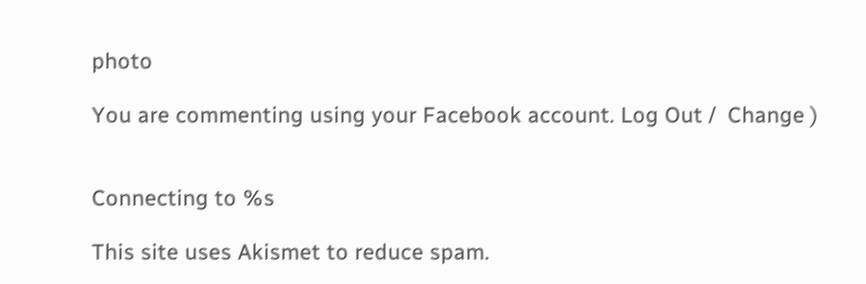photo

You are commenting using your Facebook account. Log Out /  Change )


Connecting to %s

This site uses Akismet to reduce spam.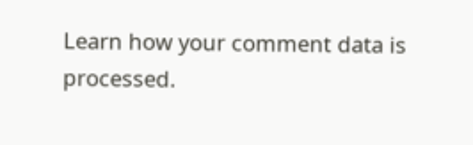Learn how your comment data is processed.